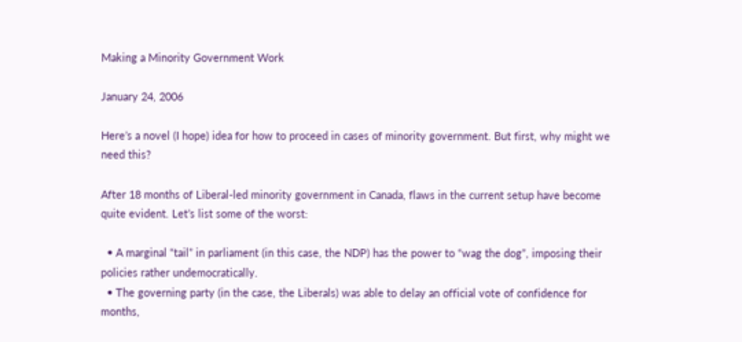Making a Minority Government Work

January 24, 2006

Here’s a novel (I hope) idea for how to proceed in cases of minority government. But first, why might we need this?

After 18 months of Liberal-led minority government in Canada, flaws in the current setup have become quite evident. Let’s list some of the worst:

  • A marginal “tail” in parliament (in this case, the NDP) has the power to “wag the dog”, imposing their policies rather undemocratically.
  • The governing party (in the case, the Liberals) was able to delay an official vote of confidence for months,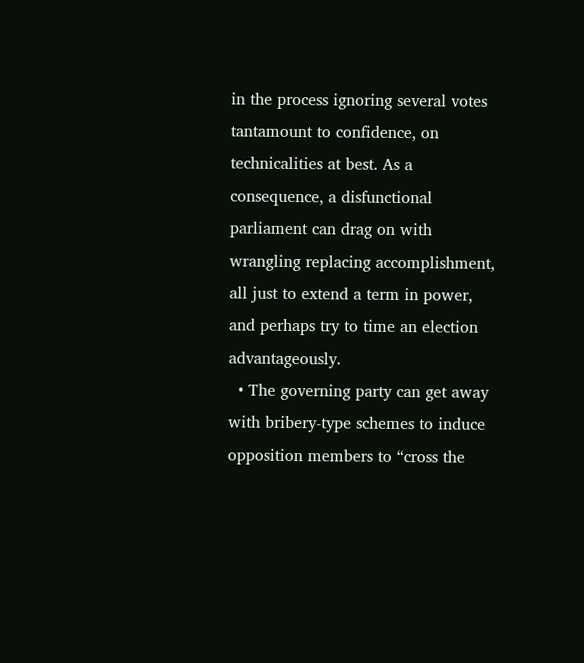in the process ignoring several votes tantamount to confidence, on technicalities at best. As a consequence, a disfunctional parliament can drag on with wrangling replacing accomplishment, all just to extend a term in power, and perhaps try to time an election advantageously.
  • The governing party can get away with bribery-type schemes to induce opposition members to “cross the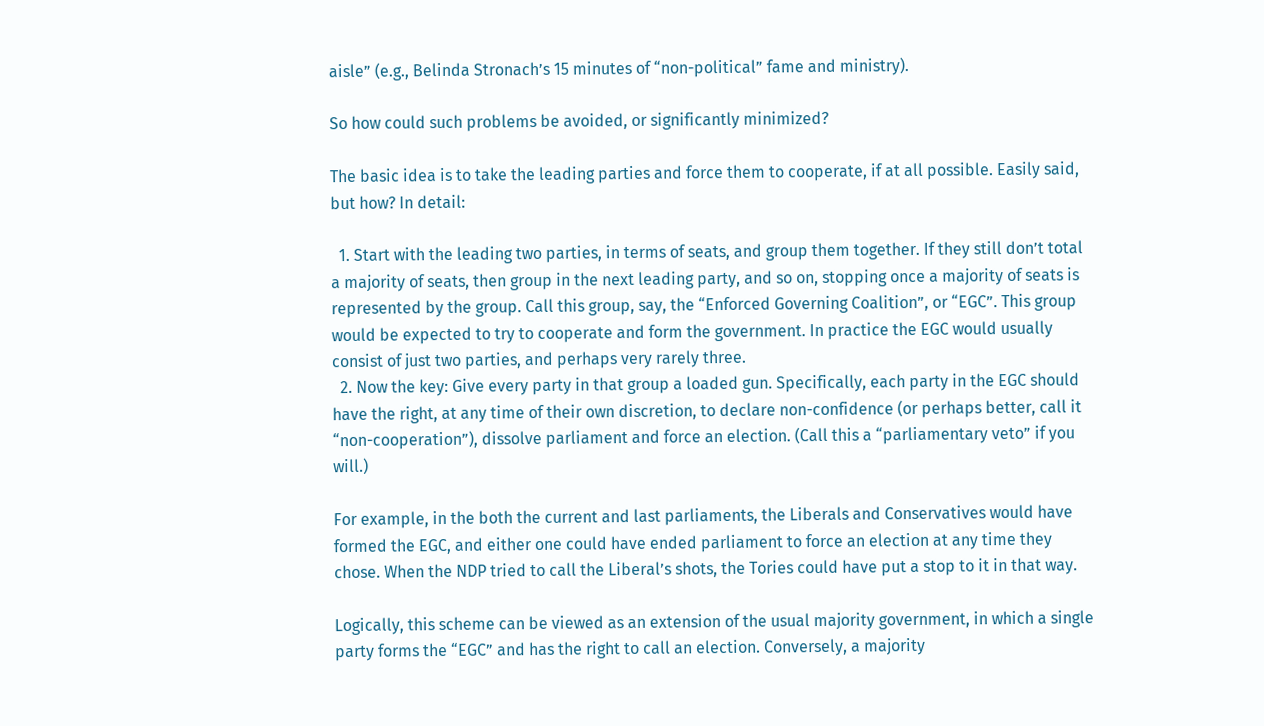aisle” (e.g., Belinda Stronach’s 15 minutes of “non-political” fame and ministry).

So how could such problems be avoided, or significantly minimized?

The basic idea is to take the leading parties and force them to cooperate, if at all possible. Easily said, but how? In detail:

  1. Start with the leading two parties, in terms of seats, and group them together. If they still don’t total a majority of seats, then group in the next leading party, and so on, stopping once a majority of seats is represented by the group. Call this group, say, the “Enforced Governing Coalition”, or “EGC”. This group would be expected to try to cooperate and form the government. In practice the EGC would usually consist of just two parties, and perhaps very rarely three.
  2. Now the key: Give every party in that group a loaded gun. Specifically, each party in the EGC should have the right, at any time of their own discretion, to declare non-confidence (or perhaps better, call it “non-cooperation”), dissolve parliament and force an election. (Call this a “parliamentary veto” if you will.)

For example, in the both the current and last parliaments, the Liberals and Conservatives would have formed the EGC, and either one could have ended parliament to force an election at any time they chose. When the NDP tried to call the Liberal’s shots, the Tories could have put a stop to it in that way.

Logically, this scheme can be viewed as an extension of the usual majority government, in which a single party forms the “EGC” and has the right to call an election. Conversely, a majority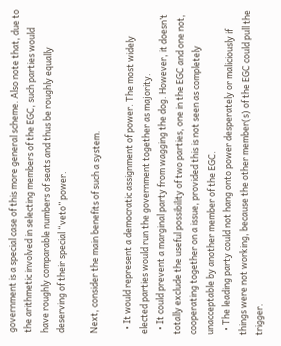government is a special case of this more general scheme. Also note that, due to the arithmetic involved in selecting members of the EGC, such parties would have roughly comparable numbers of seats and thus be roughly equally deserving of their special “veto” power.

Next, consider the main benefits of such a system.

  • It would represent a democratic assignment of power. The most widely elected parties would run the government together as majority.
  • It could prevent a marginal party from wagging the dog. However, it doesn’t totally exclude the useful possibility of two parties, one in the EGC and one not, cooperating together on a issue, provided this is not seen as completely unacceptable by another member of the EGC.
  • The leading party could not hang onto power desperately or maliciously if things were not working, because the other member(s) of the EGC could pull the trigger.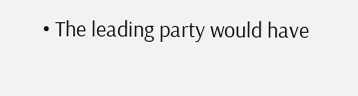• The leading party would have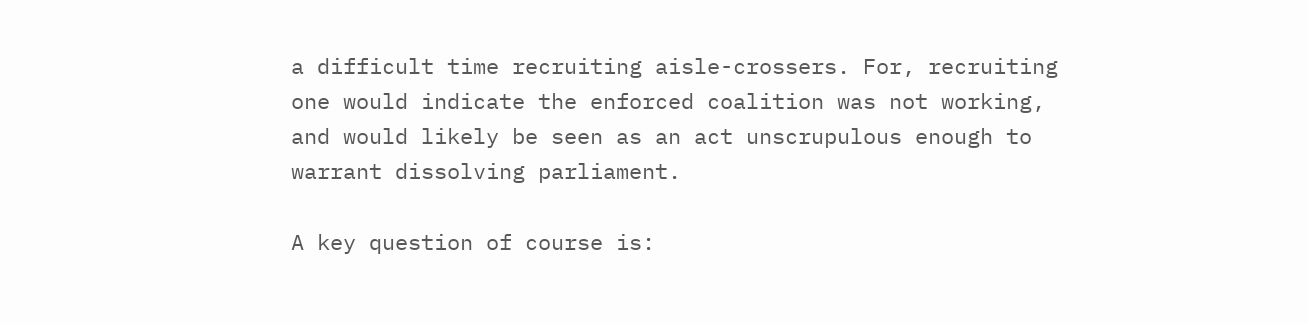a difficult time recruiting aisle-crossers. For, recruiting one would indicate the enforced coalition was not working, and would likely be seen as an act unscrupulous enough to warrant dissolving parliament.

A key question of course is: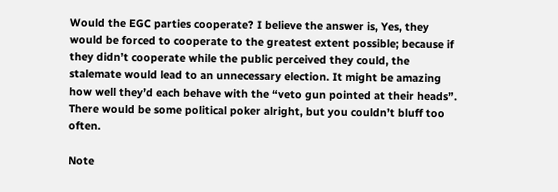Would the EGC parties cooperate? I believe the answer is, Yes, they would be forced to cooperate to the greatest extent possible; because if they didn’t cooperate while the public perceived they could, the stalemate would lead to an unnecessary election. It might be amazing how well they’d each behave with the “veto gun pointed at their heads”. There would be some political poker alright, but you couldn’t bluff too often.

Note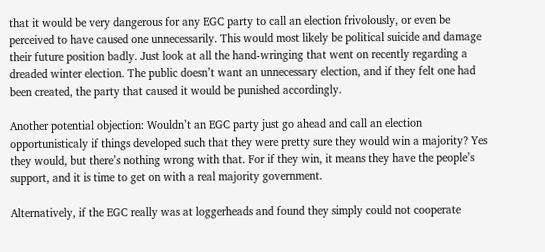that it would be very dangerous for any EGC party to call an election frivolously, or even be perceived to have caused one unnecessarily. This would most likely be political suicide and damage their future position badly. Just look at all the hand-wringing that went on recently regarding a dreaded winter election. The public doesn’t want an unnecessary election, and if they felt one had been created, the party that caused it would be punished accordingly.

Another potential objection: Wouldn’t an EGC party just go ahead and call an election opportunisticaly if things developed such that they were pretty sure they would win a majority? Yes they would, but there’s nothing wrong with that. For if they win, it means they have the people’s support, and it is time to get on with a real majority government.

Alternatively, if the EGC really was at loggerheads and found they simply could not cooperate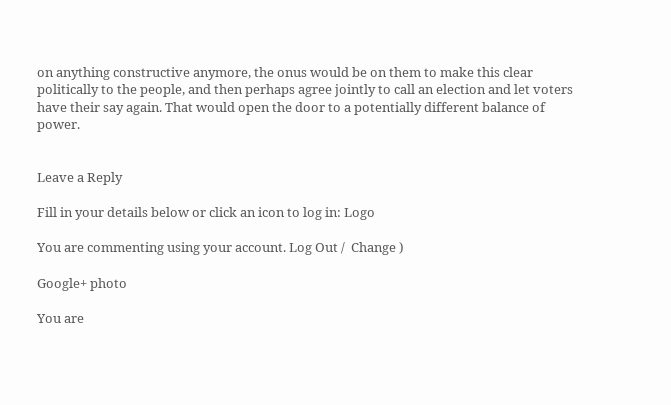on anything constructive anymore, the onus would be on them to make this clear politically to the people, and then perhaps agree jointly to call an election and let voters have their say again. That would open the door to a potentially different balance of power.


Leave a Reply

Fill in your details below or click an icon to log in: Logo

You are commenting using your account. Log Out /  Change )

Google+ photo

You are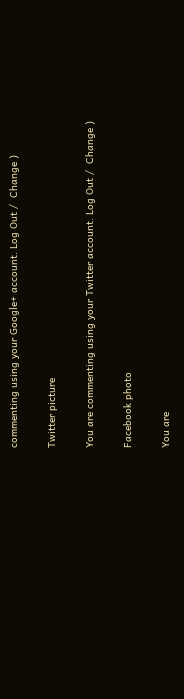commenting using your Google+ account. Log Out /  Change )

Twitter picture

You are commenting using your Twitter account. Log Out /  Change )

Facebook photo

You are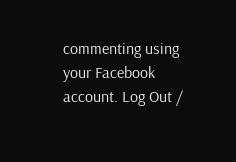commenting using your Facebook account. Log Out /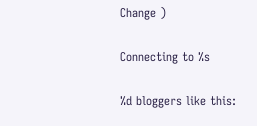Change )

Connecting to %s

%d bloggers like this: